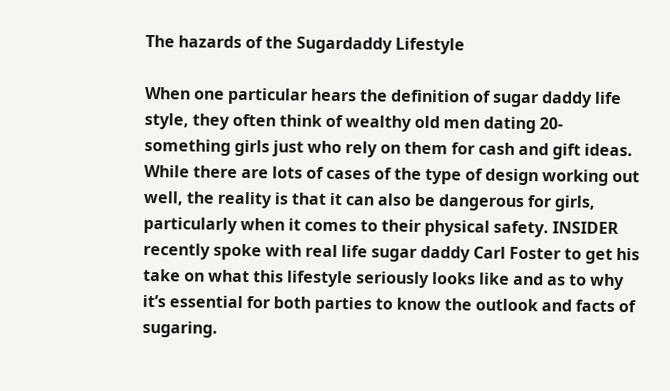The hazards of the Sugardaddy Lifestyle

When one particular hears the definition of sugar daddy life style, they often think of wealthy old men dating 20-something girls just who rely on them for cash and gift ideas. While there are lots of cases of the type of design working out well, the reality is that it can also be dangerous for girls, particularly when it comes to their physical safety. INSIDER recently spoke with real life sugar daddy Carl Foster to get his take on what this lifestyle seriously looks like and as to why it’s essential for both parties to know the outlook and facts of sugaring.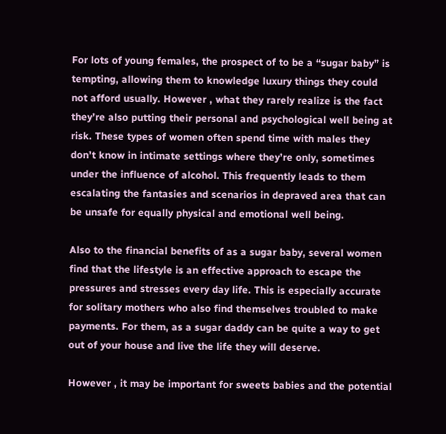For lots of young females, the prospect of to be a “sugar baby” is tempting, allowing them to knowledge luxury things they could not afford usually. However , what they rarely realize is the fact they’re also putting their personal and psychological well being at risk. These types of women often spend time with males they don’t know in intimate settings where they’re only, sometimes under the influence of alcohol. This frequently leads to them escalating the fantasies and scenarios in depraved area that can be unsafe for equally physical and emotional well being.

Also to the financial benefits of as a sugar baby, several women find that the lifestyle is an effective approach to escape the pressures and stresses every day life. This is especially accurate for solitary mothers who also find themselves troubled to make payments. For them, as a sugar daddy can be quite a way to get out of your house and live the life they will deserve.

However , it may be important for sweets babies and the potential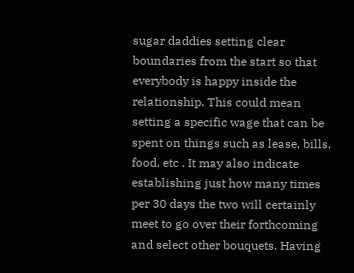sugar daddies setting clear boundaries from the start so that everybody is happy inside the relationship. This could mean setting a specific wage that can be spent on things such as lease, bills, food, etc . It may also indicate establishing just how many times per 30 days the two will certainly meet to go over their forthcoming and select other bouquets. Having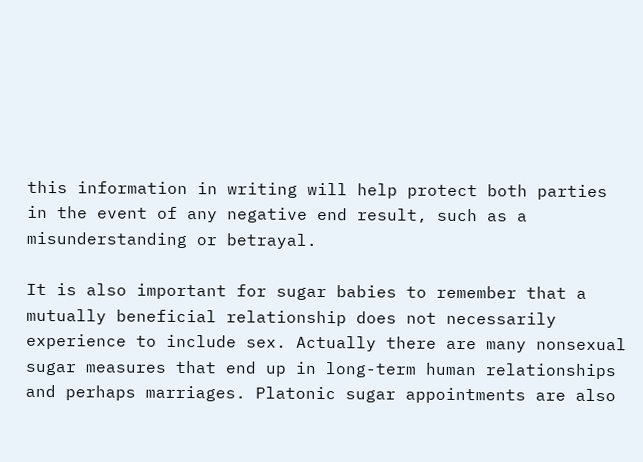this information in writing will help protect both parties in the event of any negative end result, such as a misunderstanding or betrayal.

It is also important for sugar babies to remember that a mutually beneficial relationship does not necessarily experience to include sex. Actually there are many nonsexual sugar measures that end up in long-term human relationships and perhaps marriages. Platonic sugar appointments are also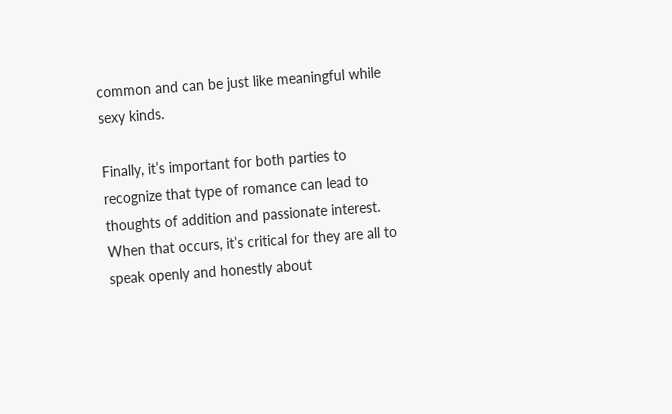common and can be just like meaningful while sexy kinds.

Finally, it’s important for both parties to recognize that type of romance can lead to thoughts of addition and passionate interest. When that occurs, it’s critical for they are all to speak openly and honestly about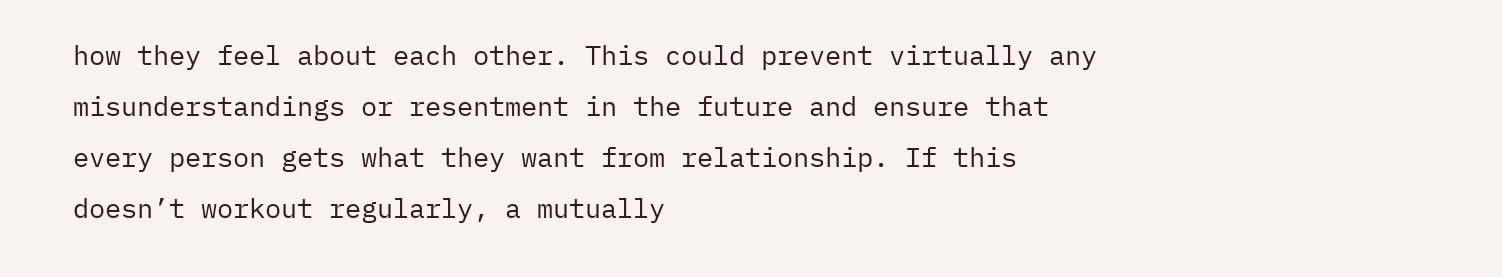how they feel about each other. This could prevent virtually any misunderstandings or resentment in the future and ensure that every person gets what they want from relationship. If this doesn’t workout regularly, a mutually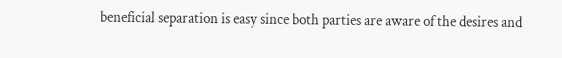beneficial separation is easy since both parties are aware of the desires and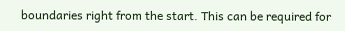boundaries right from the start. This can be required for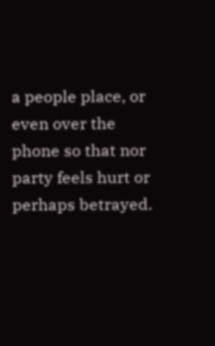a people place, or even over the phone so that nor party feels hurt or perhaps betrayed.